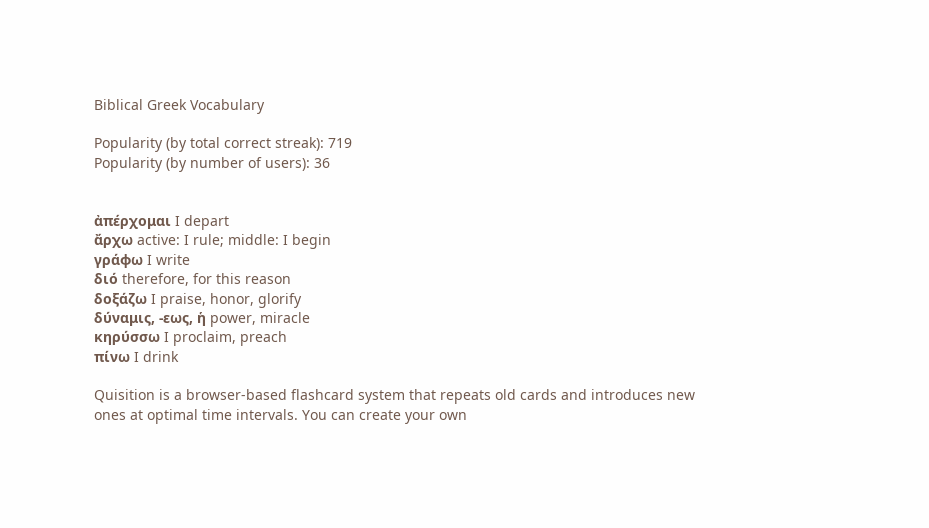Biblical Greek Vocabulary

Popularity (by total correct streak): 719
Popularity (by number of users): 36


ἀπέρχομαι I depart
ἄρχω active: I rule; middle: I begin
γράφω I write
διό therefore, for this reason
δοξάζω I praise, honor, glorify
δύναμις, -εως, ἡ power, miracle
κηρύσσω I proclaim, preach
πίνω I drink

Quisition is a browser-based flashcard system that repeats old cards and introduces new ones at optimal time intervals. You can create your own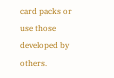card packs or use those developed by others.